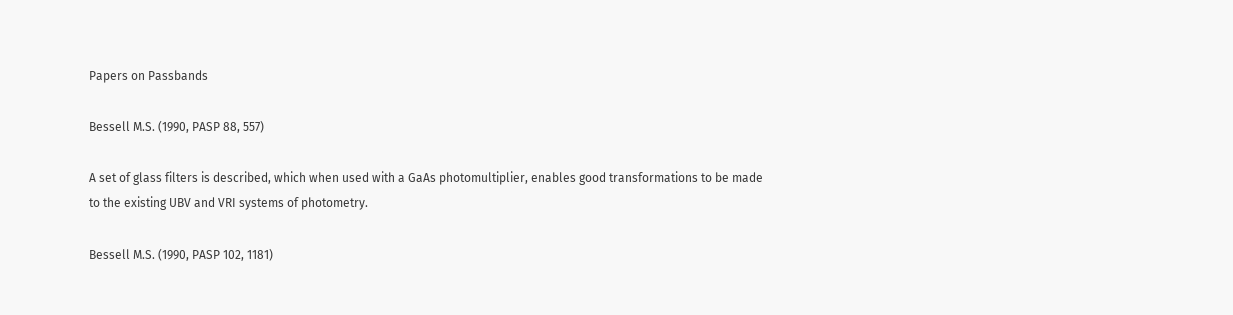Papers on Passbands

Bessell M.S. (1990, PASP 88, 557)

A set of glass filters is described, which when used with a GaAs photomultiplier, enables good transformations to be made to the existing UBV and VRI systems of photometry.

Bessell M.S. (1990, PASP 102, 1181)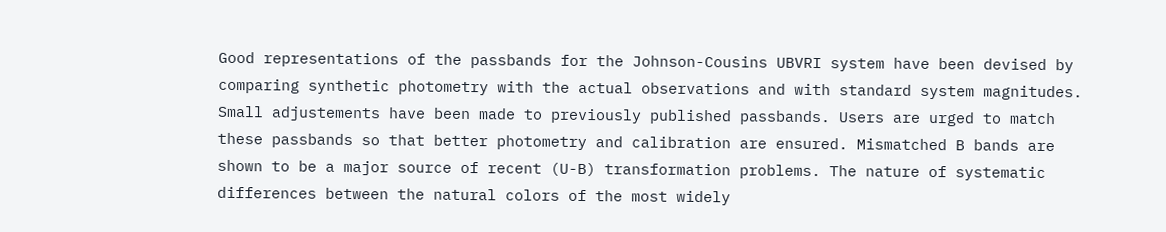Good representations of the passbands for the Johnson-Cousins UBVRI system have been devised by comparing synthetic photometry with the actual observations and with standard system magnitudes. Small adjustements have been made to previously published passbands. Users are urged to match these passbands so that better photometry and calibration are ensured. Mismatched B bands are shown to be a major source of recent (U-B) transformation problems. The nature of systematic differences between the natural colors of the most widely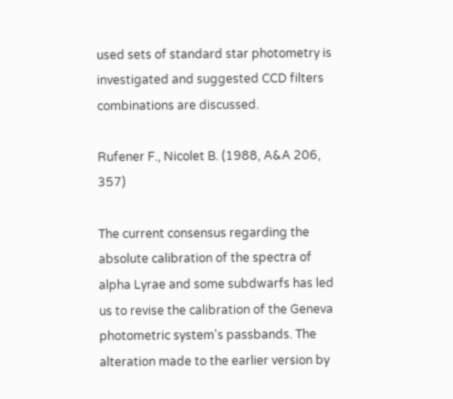used sets of standard star photometry is investigated and suggested CCD filters combinations are discussed.

Rufener F., Nicolet B. (1988, A&A 206, 357)

The current consensus regarding the absolute calibration of the spectra of alpha Lyrae and some subdwarfs has led us to revise the calibration of the Geneva photometric system's passbands. The alteration made to the earlier version by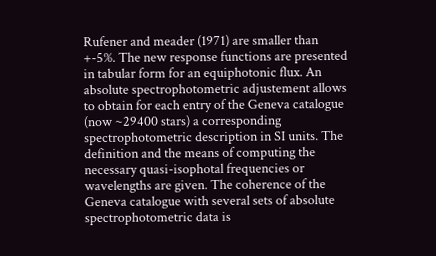Rufener and meader (1971) are smaller than +-5%. The new response functions are presented in tabular form for an equiphotonic flux. An absolute spectrophotometric adjustement allows to obtain for each entry of the Geneva catalogue (now ~29400 stars) a corresponding spectrophotometric description in SI units. The definition and the means of computing the necessary quasi-isophotal frequencies or wavelengths are given. The coherence of the Geneva catalogue with several sets of absolute spectrophotometric data is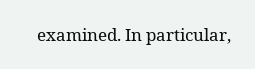examined. In particular,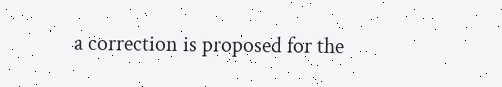a correction is proposed for the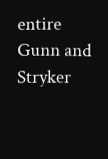entire Gunn and Stryker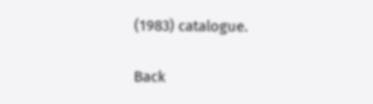(1983) catalogue.

Back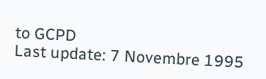to GCPD
Last update: 7 Novembre 1995